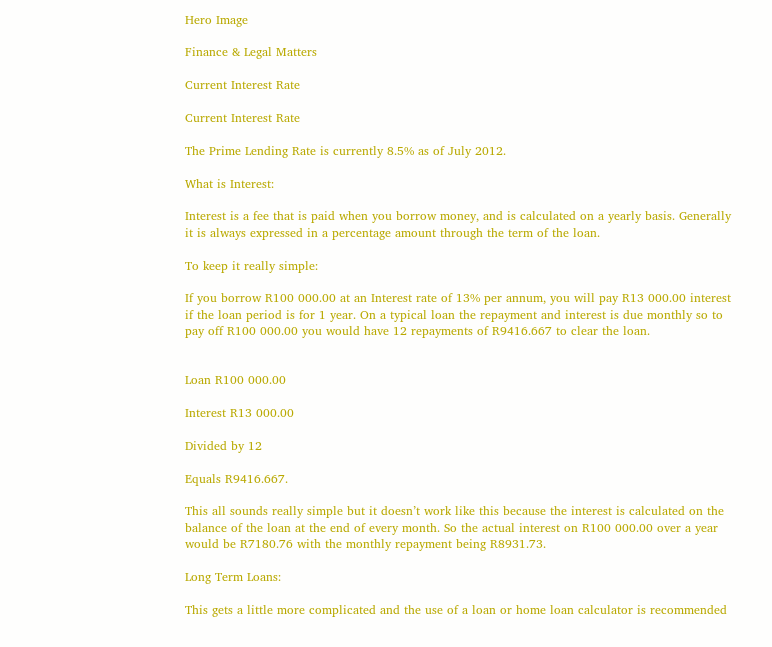Hero Image

Finance & Legal Matters

Current Interest Rate

Current Interest Rate

The Prime Lending Rate is currently 8.5% as of July 2012.

What is Interest:

Interest is a fee that is paid when you borrow money, and is calculated on a yearly basis. Generally it is always expressed in a percentage amount through the term of the loan.

To keep it really simple:

If you borrow R100 000.00 at an Interest rate of 13% per annum, you will pay R13 000.00 interest if the loan period is for 1 year. On a typical loan the repayment and interest is due monthly so to pay off R100 000.00 you would have 12 repayments of R9416.667 to clear the loan.


Loan R100 000.00

Interest R13 000.00

Divided by 12

Equals R9416.667.

This all sounds really simple but it doesn’t work like this because the interest is calculated on the balance of the loan at the end of every month. So the actual interest on R100 000.00 over a year would be R7180.76 with the monthly repayment being R8931.73.

Long Term Loans:

This gets a little more complicated and the use of a loan or home loan calculator is recommended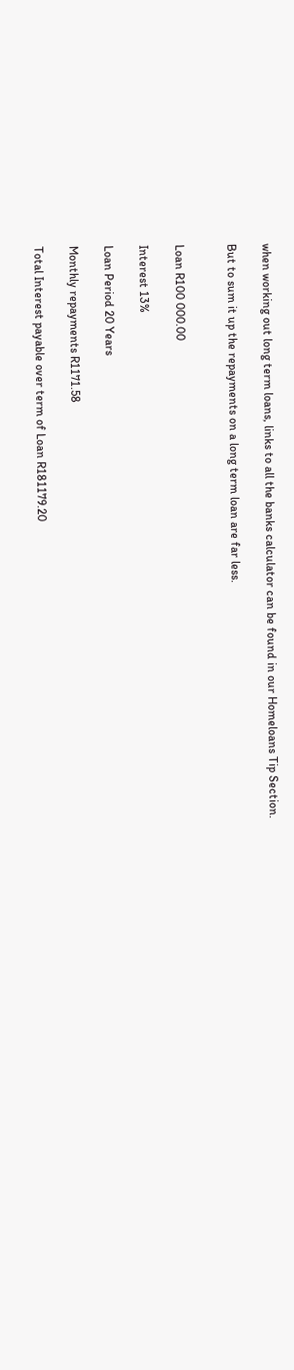when working out long term loans, links to all the banks calculator can be found in our Homeloans Tip Section.

But to sum it up the repayments on a long term loan are far less.


Loan R100 000.00

Interest 13%

Loan Period 20 Years

Monthly repayments R1171.58

Total Interest payable over term of Loan R181179.20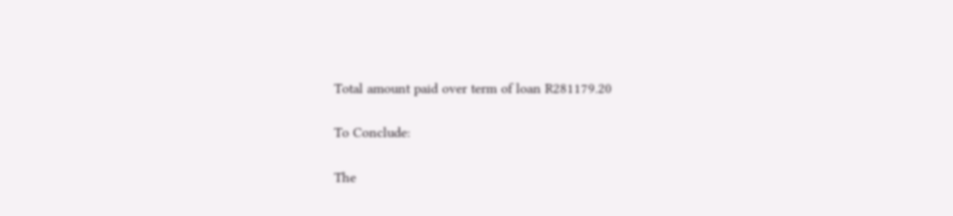Total amount paid over term of loan R281179.20

To Conclude:

The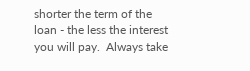shorter the term of the loan - the less the interest you will pay.  Always take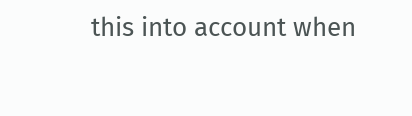this into account when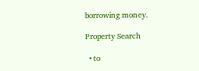borrowing money.

Property Search

  • to